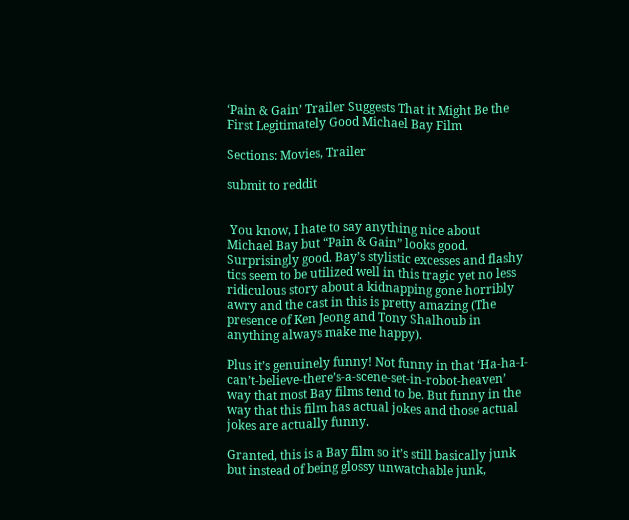‘Pain & Gain’ Trailer Suggests That it Might Be the First Legitimately Good Michael Bay Film

Sections: Movies, Trailer

submit to reddit


 You know, I hate to say anything nice about Michael Bay but “Pain & Gain” looks good. Surprisingly good. Bay’s stylistic excesses and flashy tics seem to be utilized well in this tragic yet no less ridiculous story about a kidnapping gone horribly awry and the cast in this is pretty amazing (The presence of Ken Jeong and Tony Shalhoub in anything always make me happy).

Plus it’s genuinely funny! Not funny in that ‘Ha-ha-I-can’t-believe-there’s-a-scene-set-in-robot-heaven’ way that most Bay films tend to be. But funny in the way that this film has actual jokes and those actual jokes are actually funny.

Granted, this is a Bay film so it’s still basically junk but instead of being glossy unwatchable junk,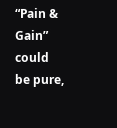“Pain & Gain” could be pure,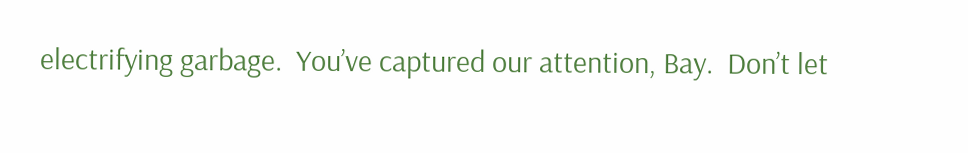electrifying garbage.  You’ve captured our attention, Bay.  Don’t let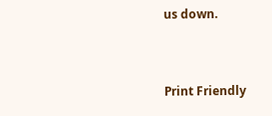us down.


Print Friendly